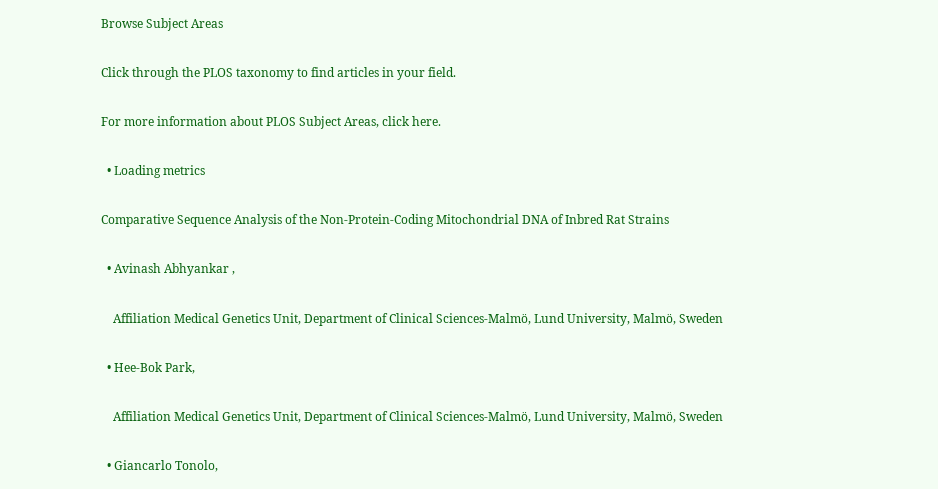Browse Subject Areas

Click through the PLOS taxonomy to find articles in your field.

For more information about PLOS Subject Areas, click here.

  • Loading metrics

Comparative Sequence Analysis of the Non-Protein-Coding Mitochondrial DNA of Inbred Rat Strains

  • Avinash Abhyankar ,

    Affiliation Medical Genetics Unit, Department of Clinical Sciences-Malmö, Lund University, Malmö, Sweden

  • Hee-Bok Park,

    Affiliation Medical Genetics Unit, Department of Clinical Sciences-Malmö, Lund University, Malmö, Sweden

  • Giancarlo Tonolo,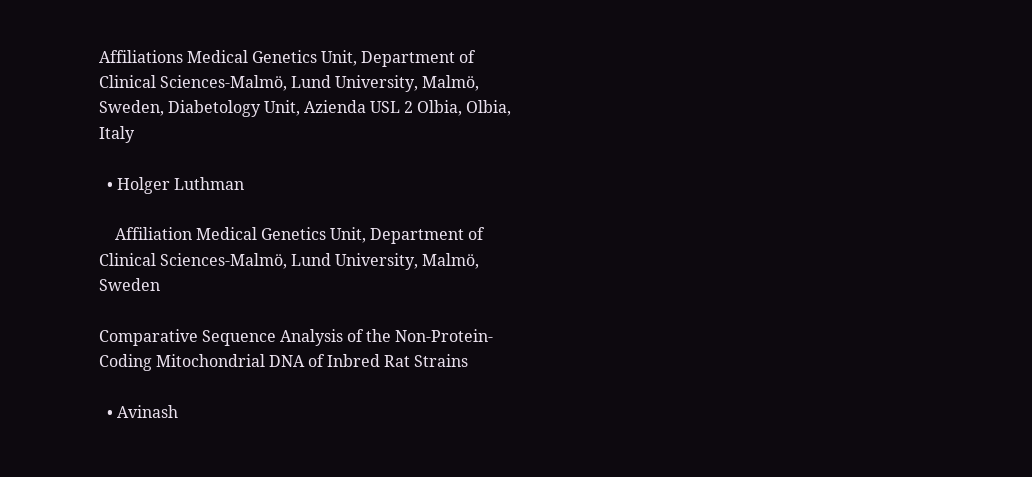Affiliations Medical Genetics Unit, Department of Clinical Sciences-Malmö, Lund University, Malmö, Sweden, Diabetology Unit, Azienda USL 2 Olbia, Olbia, Italy

  • Holger Luthman

    Affiliation Medical Genetics Unit, Department of Clinical Sciences-Malmö, Lund University, Malmö, Sweden

Comparative Sequence Analysis of the Non-Protein-Coding Mitochondrial DNA of Inbred Rat Strains

  • Avinash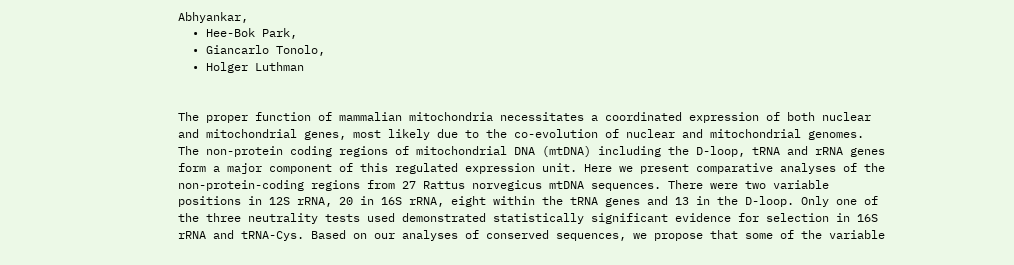Abhyankar,
  • Hee-Bok Park,
  • Giancarlo Tonolo,
  • Holger Luthman


The proper function of mammalian mitochondria necessitates a coordinated expression of both nuclear and mitochondrial genes, most likely due to the co-evolution of nuclear and mitochondrial genomes. The non-protein coding regions of mitochondrial DNA (mtDNA) including the D-loop, tRNA and rRNA genes form a major component of this regulated expression unit. Here we present comparative analyses of the non-protein-coding regions from 27 Rattus norvegicus mtDNA sequences. There were two variable positions in 12S rRNA, 20 in 16S rRNA, eight within the tRNA genes and 13 in the D-loop. Only one of the three neutrality tests used demonstrated statistically significant evidence for selection in 16S rRNA and tRNA-Cys. Based on our analyses of conserved sequences, we propose that some of the variable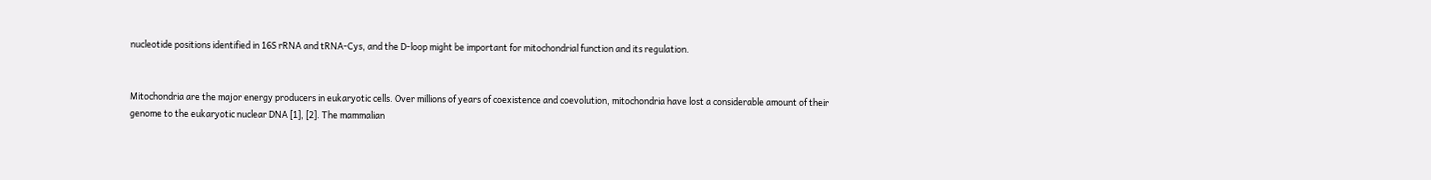nucleotide positions identified in 16S rRNA and tRNA-Cys, and the D-loop might be important for mitochondrial function and its regulation.


Mitochondria are the major energy producers in eukaryotic cells. Over millions of years of coexistence and coevolution, mitochondria have lost a considerable amount of their genome to the eukaryotic nuclear DNA [1], [2]. The mammalian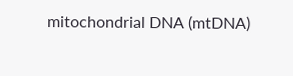mitochondrial DNA (mtDNA)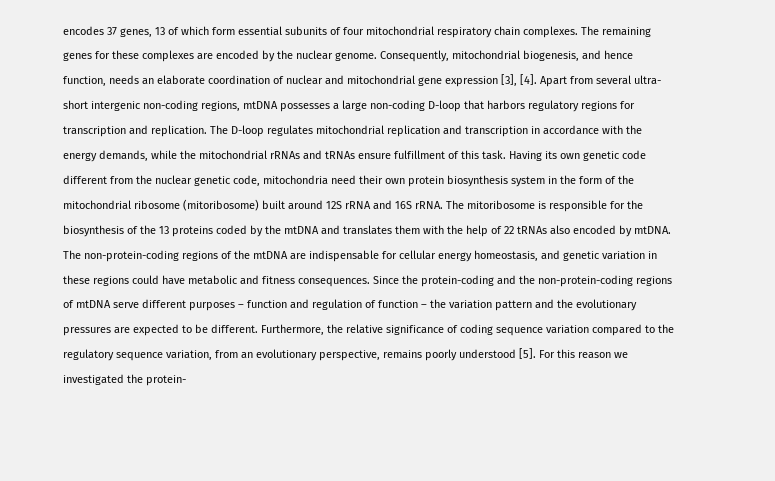encodes 37 genes, 13 of which form essential subunits of four mitochondrial respiratory chain complexes. The remaining genes for these complexes are encoded by the nuclear genome. Consequently, mitochondrial biogenesis, and hence function, needs an elaborate coordination of nuclear and mitochondrial gene expression [3], [4]. Apart from several ultra-short intergenic non-coding regions, mtDNA possesses a large non-coding D-loop that harbors regulatory regions for transcription and replication. The D-loop regulates mitochondrial replication and transcription in accordance with the energy demands, while the mitochondrial rRNAs and tRNAs ensure fulfillment of this task. Having its own genetic code different from the nuclear genetic code, mitochondria need their own protein biosynthesis system in the form of the mitochondrial ribosome (mitoribosome) built around 12S rRNA and 16S rRNA. The mitoribosome is responsible for the biosynthesis of the 13 proteins coded by the mtDNA and translates them with the help of 22 tRNAs also encoded by mtDNA. The non-protein-coding regions of the mtDNA are indispensable for cellular energy homeostasis, and genetic variation in these regions could have metabolic and fitness consequences. Since the protein-coding and the non-protein-coding regions of mtDNA serve different purposes – function and regulation of function – the variation pattern and the evolutionary pressures are expected to be different. Furthermore, the relative significance of coding sequence variation compared to the regulatory sequence variation, from an evolutionary perspective, remains poorly understood [5]. For this reason we investigated the protein-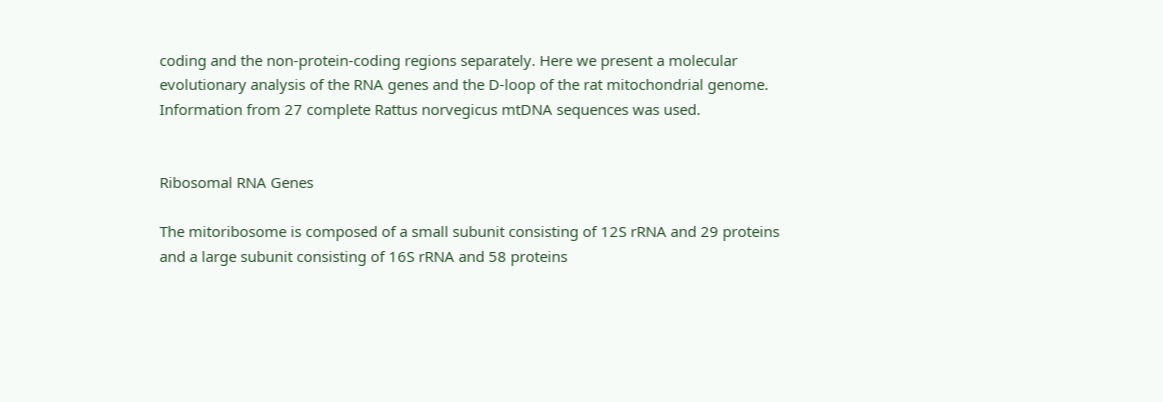coding and the non-protein-coding regions separately. Here we present a molecular evolutionary analysis of the RNA genes and the D-loop of the rat mitochondrial genome. Information from 27 complete Rattus norvegicus mtDNA sequences was used.


Ribosomal RNA Genes

The mitoribosome is composed of a small subunit consisting of 12S rRNA and 29 proteins and a large subunit consisting of 16S rRNA and 58 proteins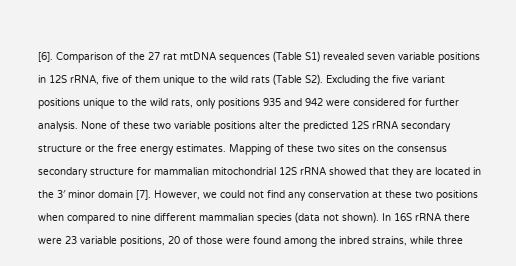[6]. Comparison of the 27 rat mtDNA sequences (Table S1) revealed seven variable positions in 12S rRNA, five of them unique to the wild rats (Table S2). Excluding the five variant positions unique to the wild rats, only positions 935 and 942 were considered for further analysis. None of these two variable positions alter the predicted 12S rRNA secondary structure or the free energy estimates. Mapping of these two sites on the consensus secondary structure for mammalian mitochondrial 12S rRNA showed that they are located in the 3′ minor domain [7]. However, we could not find any conservation at these two positions when compared to nine different mammalian species (data not shown). In 16S rRNA there were 23 variable positions, 20 of those were found among the inbred strains, while three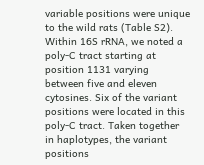variable positions were unique to the wild rats (Table S2). Within 16S rRNA, we noted a poly-C tract starting at position 1131 varying between five and eleven cytosines. Six of the variant positions were located in this poly-C tract. Taken together in haplotypes, the variant positions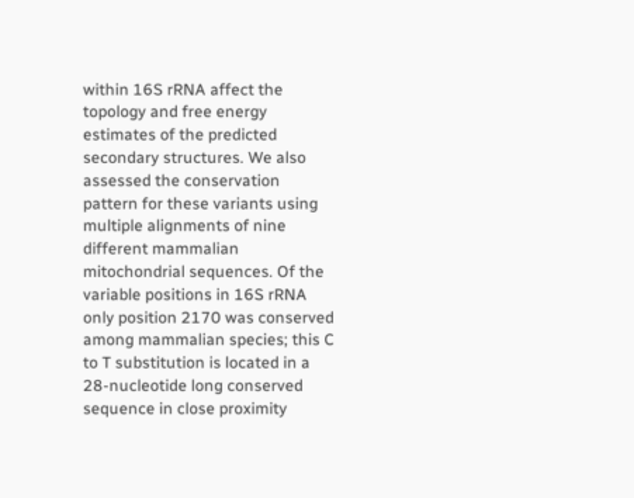within 16S rRNA affect the topology and free energy estimates of the predicted secondary structures. We also assessed the conservation pattern for these variants using multiple alignments of nine different mammalian mitochondrial sequences. Of the variable positions in 16S rRNA only position 2170 was conserved among mammalian species; this C to T substitution is located in a 28-nucleotide long conserved sequence in close proximity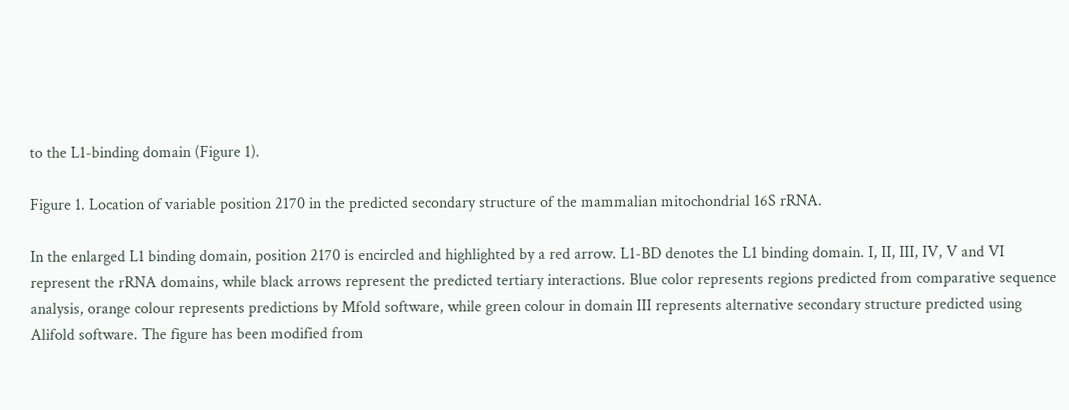to the L1-binding domain (Figure 1).

Figure 1. Location of variable position 2170 in the predicted secondary structure of the mammalian mitochondrial 16S rRNA.

In the enlarged L1 binding domain, position 2170 is encircled and highlighted by a red arrow. L1-BD denotes the L1 binding domain. I, II, III, IV, V and VI represent the rRNA domains, while black arrows represent the predicted tertiary interactions. Blue color represents regions predicted from comparative sequence analysis, orange colour represents predictions by Mfold software, while green colour in domain III represents alternative secondary structure predicted using Alifold software. The figure has been modified from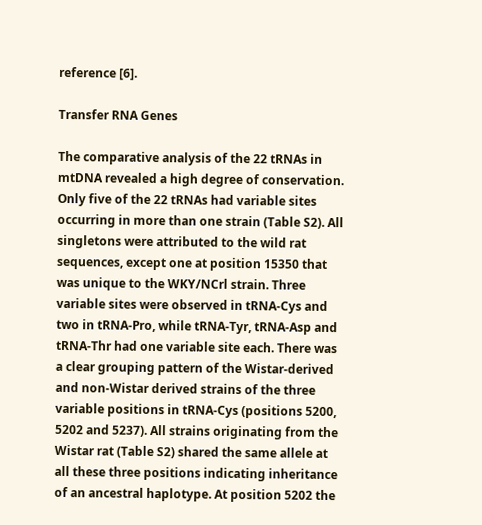reference [6].

Transfer RNA Genes

The comparative analysis of the 22 tRNAs in mtDNA revealed a high degree of conservation. Only five of the 22 tRNAs had variable sites occurring in more than one strain (Table S2). All singletons were attributed to the wild rat sequences, except one at position 15350 that was unique to the WKY/NCrl strain. Three variable sites were observed in tRNA-Cys and two in tRNA-Pro, while tRNA-Tyr, tRNA-Asp and tRNA-Thr had one variable site each. There was a clear grouping pattern of the Wistar-derived and non-Wistar derived strains of the three variable positions in tRNA-Cys (positions 5200, 5202 and 5237). All strains originating from the Wistar rat (Table S2) shared the same allele at all these three positions indicating inheritance of an ancestral haplotype. At position 5202 the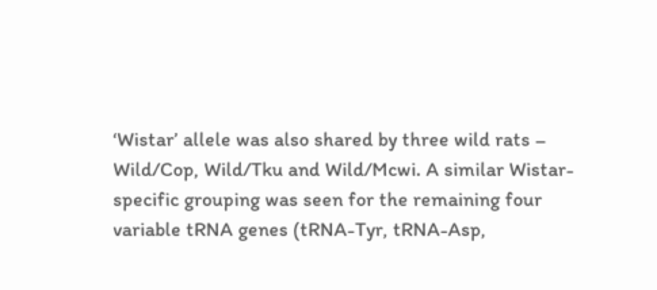‘Wistar’ allele was also shared by three wild rats – Wild/Cop, Wild/Tku and Wild/Mcwi. A similar Wistar-specific grouping was seen for the remaining four variable tRNA genes (tRNA-Tyr, tRNA-Asp,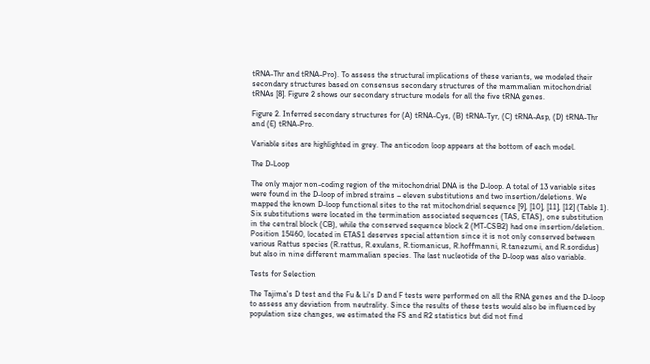tRNA-Thr and tRNA-Pro). To assess the structural implications of these variants, we modeled their secondary structures based on consensus secondary structures of the mammalian mitochondrial tRNAs [8]. Figure 2 shows our secondary structure models for all the five tRNA genes.

Figure 2. Inferred secondary structures for (A) tRNA-Cys, (B) tRNA-Tyr, (C) tRNA-Asp, (D) tRNA-Thr and (E) tRNA-Pro.

Variable sites are highlighted in grey. The anticodon loop appears at the bottom of each model.

The D-Loop

The only major non-coding region of the mitochondrial DNA is the D-loop. A total of 13 variable sites were found in the D-loop of inbred strains – eleven substitutions and two insertion/deletions. We mapped the known D-loop functional sites to the rat mitochondrial sequence [9], [10], [11], [12] (Table 1). Six substitutions were located in the termination associated sequences (TAS, ETAS), one substitution in the central block (CB), while the conserved sequence block 2 (MT-CSB2) had one insertion/deletion. Position 15460, located in ETAS1 deserves special attention since it is not only conserved between various Rattus species (R.rattus, R.exulans, R.tiomanicus, R.hoffmanni, R.tanezumi, and R.sordidus) but also in nine different mammalian species. The last nucleotide of the D-loop was also variable.

Tests for Selection

The Tajima's D test and the Fu & Li's D and F tests were performed on all the RNA genes and the D-loop to assess any deviation from neutrality. Since the results of these tests would also be influenced by population size changes, we estimated the FS and R2 statistics but did not find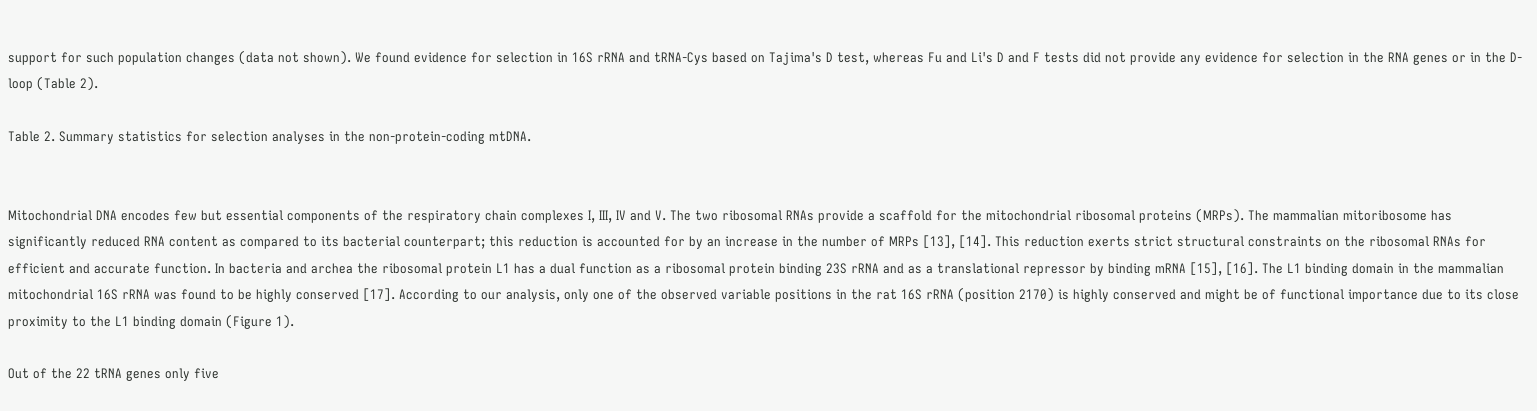support for such population changes (data not shown). We found evidence for selection in 16S rRNA and tRNA-Cys based on Tajima's D test, whereas Fu and Li's D and F tests did not provide any evidence for selection in the RNA genes or in the D-loop (Table 2).

Table 2. Summary statistics for selection analyses in the non-protein-coding mtDNA.


Mitochondrial DNA encodes few but essential components of the respiratory chain complexes I, III, IV and V. The two ribosomal RNAs provide a scaffold for the mitochondrial ribosomal proteins (MRPs). The mammalian mitoribosome has significantly reduced RNA content as compared to its bacterial counterpart; this reduction is accounted for by an increase in the number of MRPs [13], [14]. This reduction exerts strict structural constraints on the ribosomal RNAs for efficient and accurate function. In bacteria and archea the ribosomal protein L1 has a dual function as a ribosomal protein binding 23S rRNA and as a translational repressor by binding mRNA [15], [16]. The L1 binding domain in the mammalian mitochondrial 16S rRNA was found to be highly conserved [17]. According to our analysis, only one of the observed variable positions in the rat 16S rRNA (position 2170) is highly conserved and might be of functional importance due to its close proximity to the L1 binding domain (Figure 1).

Out of the 22 tRNA genes only five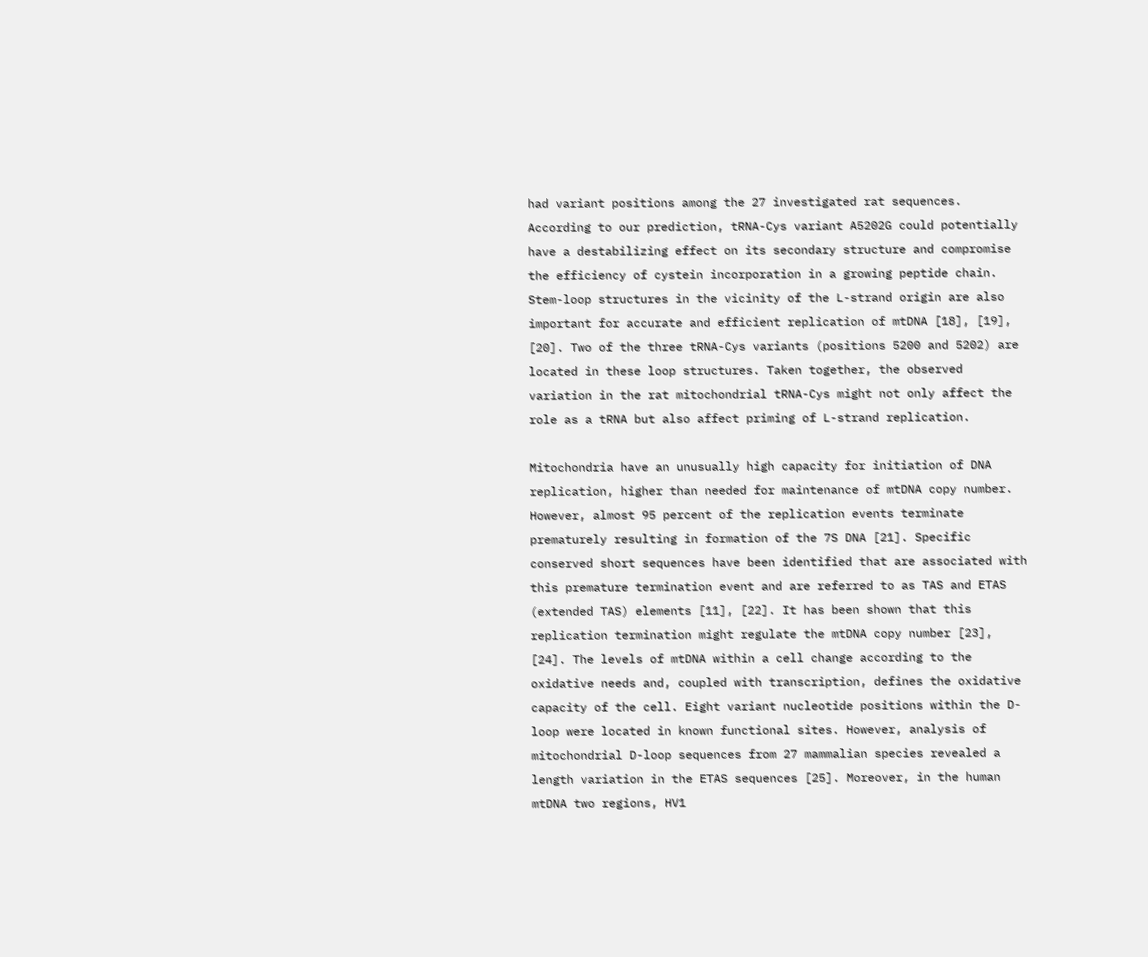had variant positions among the 27 investigated rat sequences. According to our prediction, tRNA-Cys variant A5202G could potentially have a destabilizing effect on its secondary structure and compromise the efficiency of cystein incorporation in a growing peptide chain. Stem-loop structures in the vicinity of the L-strand origin are also important for accurate and efficient replication of mtDNA [18], [19], [20]. Two of the three tRNA-Cys variants (positions 5200 and 5202) are located in these loop structures. Taken together, the observed variation in the rat mitochondrial tRNA-Cys might not only affect the role as a tRNA but also affect priming of L-strand replication.

Mitochondria have an unusually high capacity for initiation of DNA replication, higher than needed for maintenance of mtDNA copy number. However, almost 95 percent of the replication events terminate prematurely resulting in formation of the 7S DNA [21]. Specific conserved short sequences have been identified that are associated with this premature termination event and are referred to as TAS and ETAS (extended TAS) elements [11], [22]. It has been shown that this replication termination might regulate the mtDNA copy number [23], [24]. The levels of mtDNA within a cell change according to the oxidative needs and, coupled with transcription, defines the oxidative capacity of the cell. Eight variant nucleotide positions within the D-loop were located in known functional sites. However, analysis of mitochondrial D-loop sequences from 27 mammalian species revealed a length variation in the ETAS sequences [25]. Moreover, in the human mtDNA two regions, HV1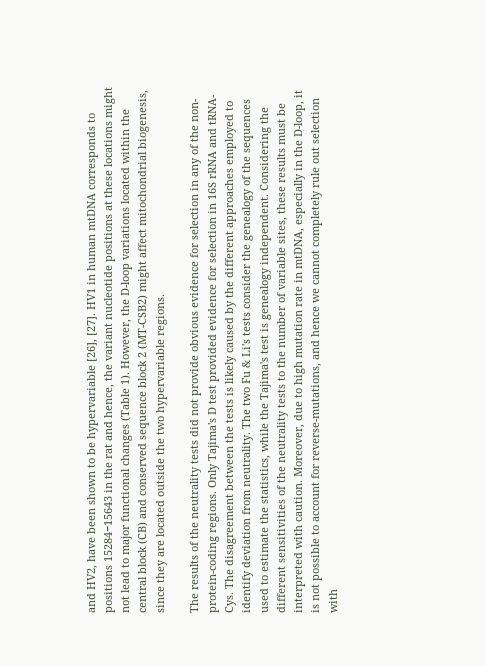and HV2, have been shown to be hypervariable [26], [27]. HV1 in human mtDNA corresponds to positions 15284−15643 in the rat and hence, the variant nucleotide positions at these locations might not lead to major functional changes (Table 1). However, the D-loop variations located within the central block (CB) and conserved sequence block 2 (MT-CSB2) might affect mitochondrial biogenesis, since they are located outside the two hypervariable regions.

The results of the neutrality tests did not provide obvious evidence for selection in any of the non-protein-coding regions. Only Tajima's D test provided evidence for selection in 16S rRNA and tRNA-Cys. The disagreement between the tests is likely caused by the different approaches employed to identify deviation from neutrality. The two Fu & Li's tests consider the genealogy of the sequences used to estimate the statistics, while the Tajima's test is genealogy independent. Considering the different sensitivities of the neutrality tests to the number of variable sites, these results must be interpreted with caution. Moreover, due to high mutation rate in mtDNA, especially in the D-loop, it is not possible to account for reverse-mutations, and hence we cannot completely rule out selection with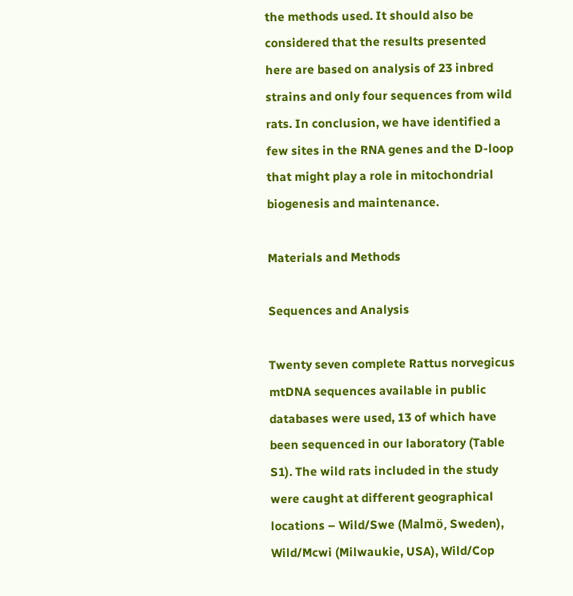the methods used. It should also be considered that the results presented here are based on analysis of 23 inbred strains and only four sequences from wild rats. In conclusion, we have identified a few sites in the RNA genes and the D-loop that might play a role in mitochondrial biogenesis and maintenance.

Materials and Methods

Sequences and Analysis

Twenty seven complete Rattus norvegicus mtDNA sequences available in public databases were used, 13 of which have been sequenced in our laboratory (Table S1). The wild rats included in the study were caught at different geographical locations – Wild/Swe (Malmö, Sweden), Wild/Mcwi (Milwaukie, USA), Wild/Cop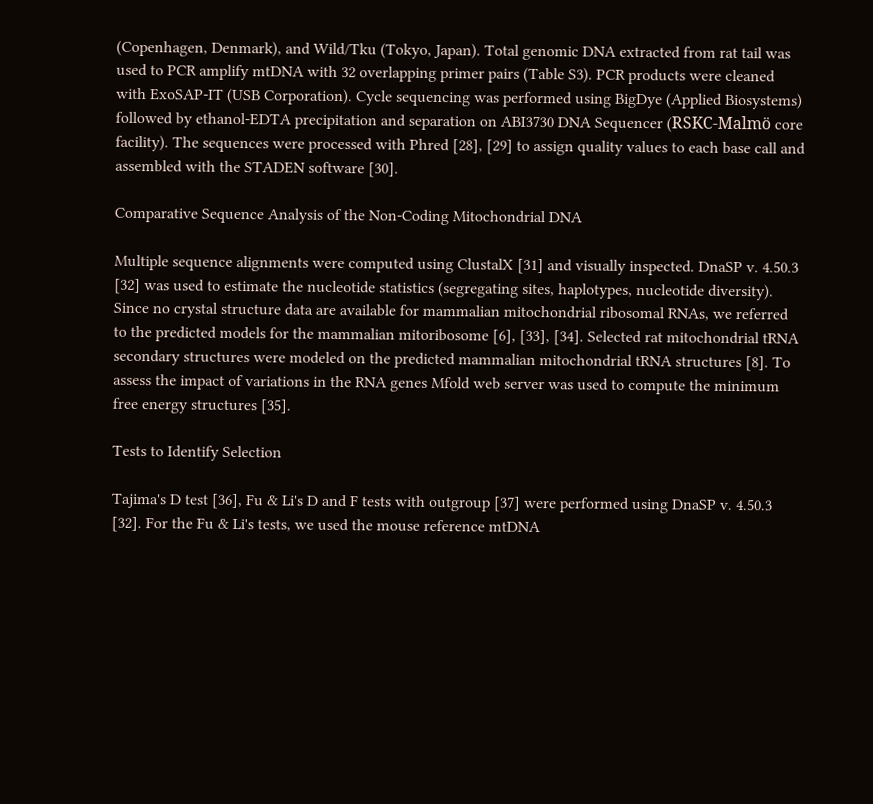(Copenhagen, Denmark), and Wild/Tku (Tokyo, Japan). Total genomic DNA extracted from rat tail was used to PCR amplify mtDNA with 32 overlapping primer pairs (Table S3). PCR products were cleaned with ExoSAP-IT (USB Corporation). Cycle sequencing was performed using BigDye (Applied Biosystems) followed by ethanol-EDTA precipitation and separation on ABI3730 DNA Sequencer (RSKC-Malmö core facility). The sequences were processed with Phred [28], [29] to assign quality values to each base call and assembled with the STADEN software [30].

Comparative Sequence Analysis of the Non-Coding Mitochondrial DNA

Multiple sequence alignments were computed using ClustalX [31] and visually inspected. DnaSP v. 4.50.3 [32] was used to estimate the nucleotide statistics (segregating sites, haplotypes, nucleotide diversity). Since no crystal structure data are available for mammalian mitochondrial ribosomal RNAs, we referred to the predicted models for the mammalian mitoribosome [6], [33], [34]. Selected rat mitochondrial tRNA secondary structures were modeled on the predicted mammalian mitochondrial tRNA structures [8]. To assess the impact of variations in the RNA genes Mfold web server was used to compute the minimum free energy structures [35].

Tests to Identify Selection

Tajima's D test [36], Fu & Li's D and F tests with outgroup [37] were performed using DnaSP v. 4.50.3 [32]. For the Fu & Li's tests, we used the mouse reference mtDNA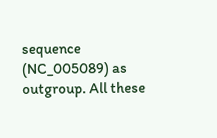sequence (NC_005089) as outgroup. All these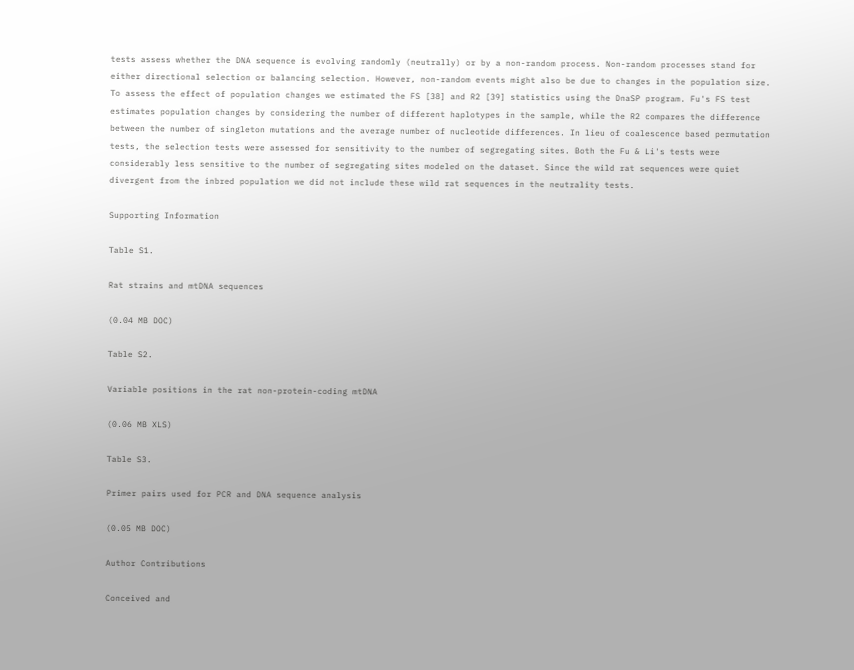tests assess whether the DNA sequence is evolving randomly (neutrally) or by a non-random process. Non-random processes stand for either directional selection or balancing selection. However, non-random events might also be due to changes in the population size. To assess the effect of population changes we estimated the FS [38] and R2 [39] statistics using the DnaSP program. Fu's FS test estimates population changes by considering the number of different haplotypes in the sample, while the R2 compares the difference between the number of singleton mutations and the average number of nucleotide differences. In lieu of coalescence based permutation tests, the selection tests were assessed for sensitivity to the number of segregating sites. Both the Fu & Li's tests were considerably less sensitive to the number of segregating sites modeled on the dataset. Since the wild rat sequences were quiet divergent from the inbred population we did not include these wild rat sequences in the neutrality tests.

Supporting Information

Table S1.

Rat strains and mtDNA sequences

(0.04 MB DOC)

Table S2.

Variable positions in the rat non-protein-coding mtDNA

(0.06 MB XLS)

Table S3.

Primer pairs used for PCR and DNA sequence analysis

(0.05 MB DOC)

Author Contributions

Conceived and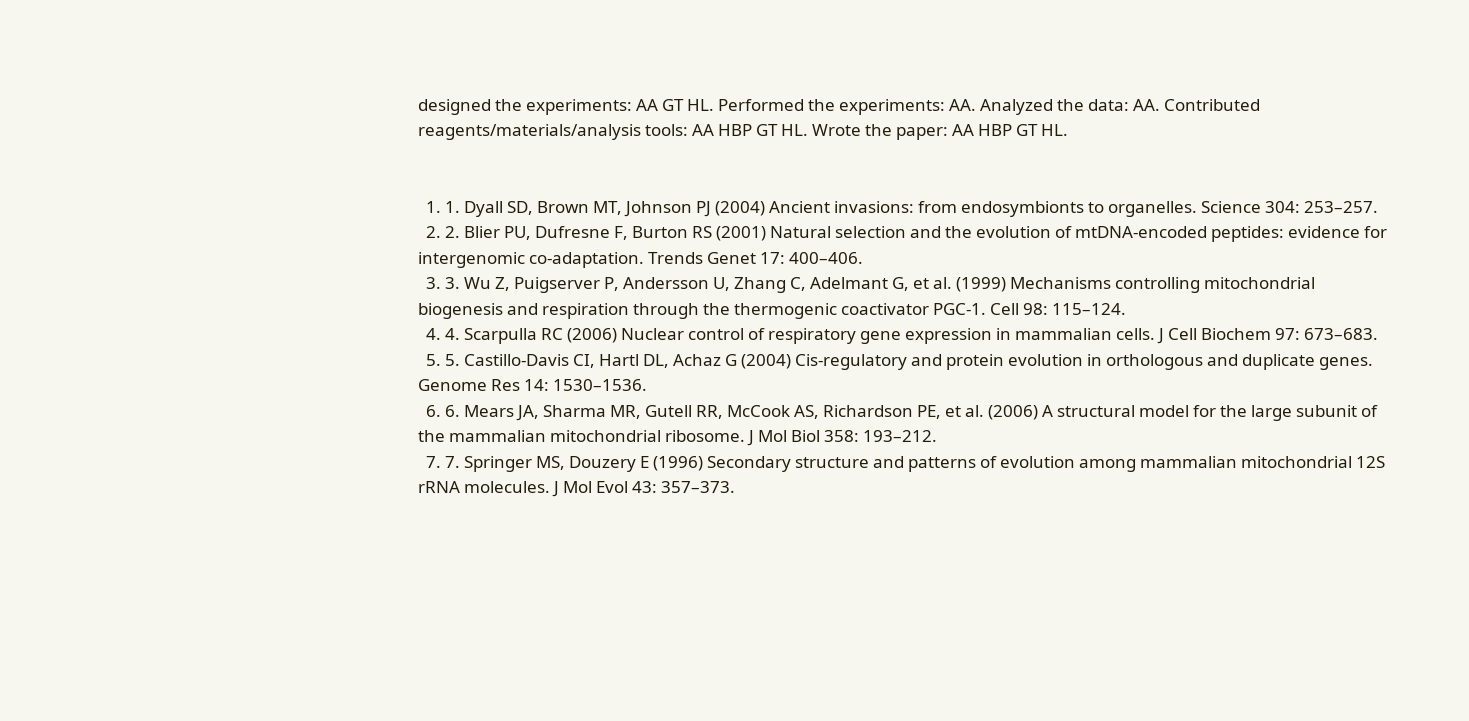designed the experiments: AA GT HL. Performed the experiments: AA. Analyzed the data: AA. Contributed reagents/materials/analysis tools: AA HBP GT HL. Wrote the paper: AA HBP GT HL.


  1. 1. Dyall SD, Brown MT, Johnson PJ (2004) Ancient invasions: from endosymbionts to organelles. Science 304: 253–257.
  2. 2. Blier PU, Dufresne F, Burton RS (2001) Natural selection and the evolution of mtDNA-encoded peptides: evidence for intergenomic co-adaptation. Trends Genet 17: 400–406.
  3. 3. Wu Z, Puigserver P, Andersson U, Zhang C, Adelmant G, et al. (1999) Mechanisms controlling mitochondrial biogenesis and respiration through the thermogenic coactivator PGC-1. Cell 98: 115–124.
  4. 4. Scarpulla RC (2006) Nuclear control of respiratory gene expression in mammalian cells. J Cell Biochem 97: 673–683.
  5. 5. Castillo-Davis CI, Hartl DL, Achaz G (2004) Cis-regulatory and protein evolution in orthologous and duplicate genes. Genome Res 14: 1530–1536.
  6. 6. Mears JA, Sharma MR, Gutell RR, McCook AS, Richardson PE, et al. (2006) A structural model for the large subunit of the mammalian mitochondrial ribosome. J Mol Biol 358: 193–212.
  7. 7. Springer MS, Douzery E (1996) Secondary structure and patterns of evolution among mammalian mitochondrial 12S rRNA molecules. J Mol Evol 43: 357–373.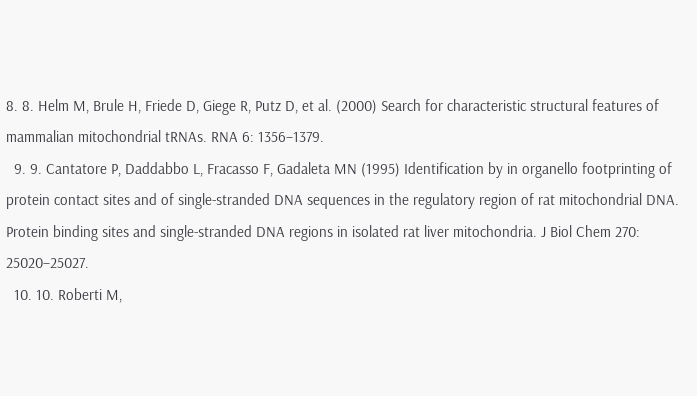8. 8. Helm M, Brule H, Friede D, Giege R, Putz D, et al. (2000) Search for characteristic structural features of mammalian mitochondrial tRNAs. RNA 6: 1356–1379.
  9. 9. Cantatore P, Daddabbo L, Fracasso F, Gadaleta MN (1995) Identification by in organello footprinting of protein contact sites and of single-stranded DNA sequences in the regulatory region of rat mitochondrial DNA. Protein binding sites and single-stranded DNA regions in isolated rat liver mitochondria. J Biol Chem 270: 25020–25027.
  10. 10. Roberti M,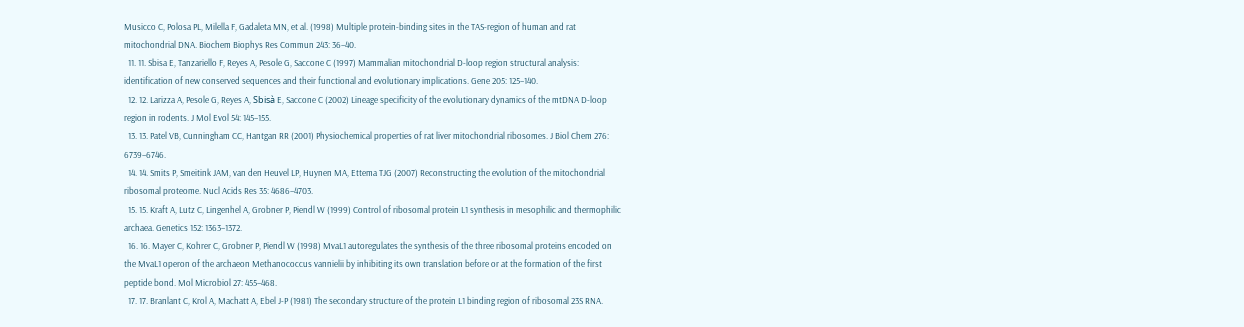Musicco C, Polosa PL, Milella F, Gadaleta MN, et al. (1998) Multiple protein-binding sites in the TAS-region of human and rat mitochondrial DNA. Biochem Biophys Res Commun 243: 36–40.
  11. 11. Sbisa E, Tanzariello F, Reyes A, Pesole G, Saccone C (1997) Mammalian mitochondrial D-loop region structural analysis: identification of new conserved sequences and their functional and evolutionary implications. Gene 205: 125–140.
  12. 12. Larizza A, Pesole G, Reyes A, Sbisà E, Saccone C (2002) Lineage specificity of the evolutionary dynamics of the mtDNA D-loop region in rodents. J Mol Evol 54: 145–155.
  13. 13. Patel VB, Cunningham CC, Hantgan RR (2001) Physiochemical properties of rat liver mitochondrial ribosomes. J Biol Chem 276: 6739–6746.
  14. 14. Smits P, Smeitink JAM, van den Heuvel LP, Huynen MA, Ettema TJG (2007) Reconstructing the evolution of the mitochondrial ribosomal proteome. Nucl Acids Res 35: 4686–4703.
  15. 15. Kraft A, Lutz C, Lingenhel A, Grobner P, Piendl W (1999) Control of ribosomal protein L1 synthesis in mesophilic and thermophilic archaea. Genetics 152: 1363–1372.
  16. 16. Mayer C, Kohrer C, Grobner P, Piendl W (1998) MvaL1 autoregulates the synthesis of the three ribosomal proteins encoded on the MvaL1 operon of the archaeon Methanococcus vannielii by inhibiting its own translation before or at the formation of the first peptide bond. Mol Microbiol 27: 455–468.
  17. 17. Branlant C, Krol A, Machatt A, Ebel J-P (1981) The secondary structure of the protein L1 binding region of ribosomal 23S RNA.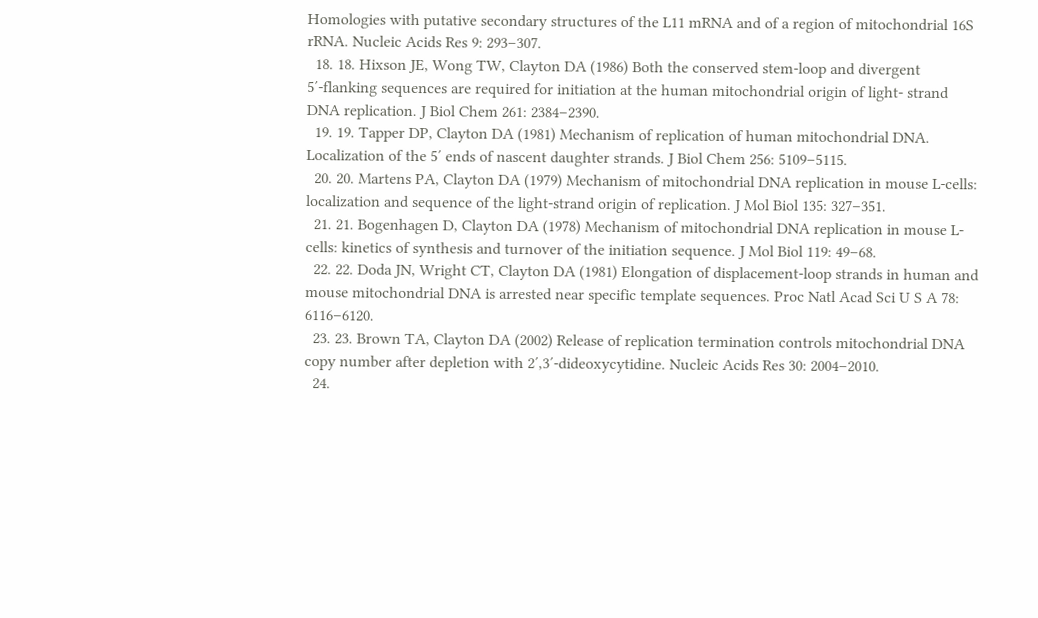Homologies with putative secondary structures of the L11 mRNA and of a region of mitochondrial 16S rRNA. Nucleic Acids Res 9: 293–307.
  18. 18. Hixson JE, Wong TW, Clayton DA (1986) Both the conserved stem-loop and divergent 5′-flanking sequences are required for initiation at the human mitochondrial origin of light- strand DNA replication. J Biol Chem 261: 2384–2390.
  19. 19. Tapper DP, Clayton DA (1981) Mechanism of replication of human mitochondrial DNA. Localization of the 5′ ends of nascent daughter strands. J Biol Chem 256: 5109–5115.
  20. 20. Martens PA, Clayton DA (1979) Mechanism of mitochondrial DNA replication in mouse L-cells: localization and sequence of the light-strand origin of replication. J Mol Biol 135: 327–351.
  21. 21. Bogenhagen D, Clayton DA (1978) Mechanism of mitochondrial DNA replication in mouse L-cells: kinetics of synthesis and turnover of the initiation sequence. J Mol Biol 119: 49–68.
  22. 22. Doda JN, Wright CT, Clayton DA (1981) Elongation of displacement-loop strands in human and mouse mitochondrial DNA is arrested near specific template sequences. Proc Natl Acad Sci U S A 78: 6116–6120.
  23. 23. Brown TA, Clayton DA (2002) Release of replication termination controls mitochondrial DNA copy number after depletion with 2′,3′-dideoxycytidine. Nucleic Acids Res 30: 2004–2010.
  24.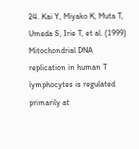24. Kai Y, Miyako K, Muta T, Umeda S, Irie T, et al. (1999) Mitochondrial DNA replication in human T lymphocytes is regulated primarily at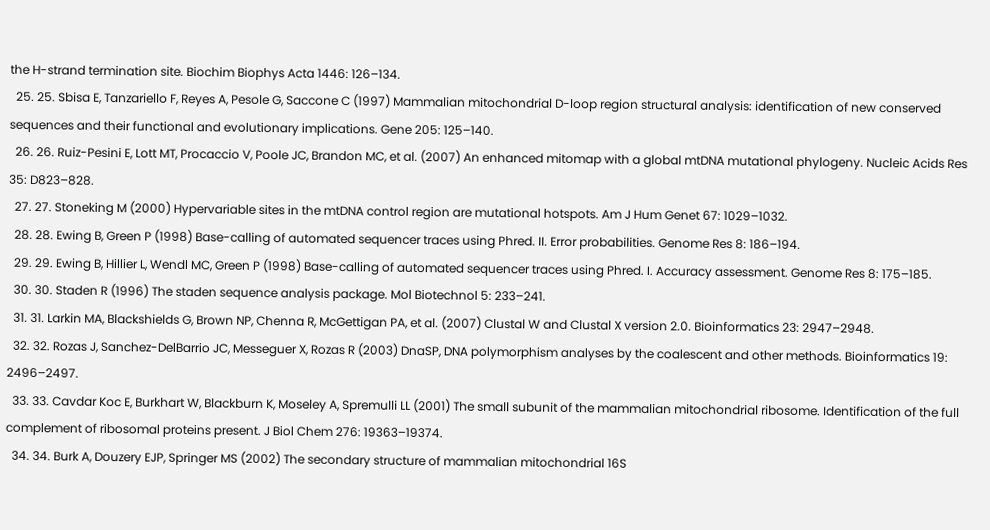the H-strand termination site. Biochim Biophys Acta 1446: 126–134.
  25. 25. Sbisa E, Tanzariello F, Reyes A, Pesole G, Saccone C (1997) Mammalian mitochondrial D-loop region structural analysis: identification of new conserved sequences and their functional and evolutionary implications. Gene 205: 125–140.
  26. 26. Ruiz-Pesini E, Lott MT, Procaccio V, Poole JC, Brandon MC, et al. (2007) An enhanced mitomap with a global mtDNA mutational phylogeny. Nucleic Acids Res 35: D823–828.
  27. 27. Stoneking M (2000) Hypervariable sites in the mtDNA control region are mutational hotspots. Am J Hum Genet 67: 1029–1032.
  28. 28. Ewing B, Green P (1998) Base-calling of automated sequencer traces using Phred. II. Error probabilities. Genome Res 8: 186–194.
  29. 29. Ewing B, Hillier L, Wendl MC, Green P (1998) Base-calling of automated sequencer traces using Phred. I. Accuracy assessment. Genome Res 8: 175–185.
  30. 30. Staden R (1996) The staden sequence analysis package. Mol Biotechnol 5: 233–241.
  31. 31. Larkin MA, Blackshields G, Brown NP, Chenna R, McGettigan PA, et al. (2007) Clustal W and Clustal X version 2.0. Bioinformatics 23: 2947–2948.
  32. 32. Rozas J, Sanchez-DelBarrio JC, Messeguer X, Rozas R (2003) DnaSP, DNA polymorphism analyses by the coalescent and other methods. Bioinformatics 19: 2496–2497.
  33. 33. Cavdar Koc E, Burkhart W, Blackburn K, Moseley A, Spremulli LL (2001) The small subunit of the mammalian mitochondrial ribosome. Identification of the full complement of ribosomal proteins present. J Biol Chem 276: 19363–19374.
  34. 34. Burk A, Douzery EJP, Springer MS (2002) The secondary structure of mammalian mitochondrial 16S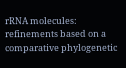rRNA molecules: refinements based on a comparative phylogenetic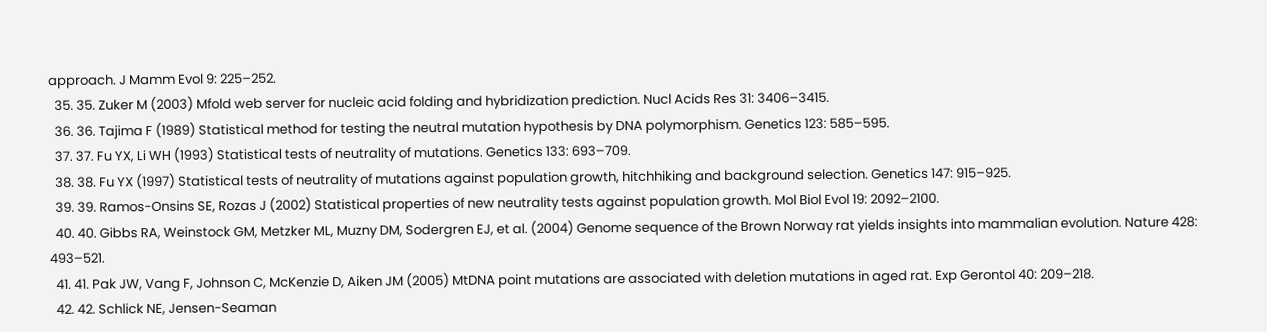approach. J Mamm Evol 9: 225–252.
  35. 35. Zuker M (2003) Mfold web server for nucleic acid folding and hybridization prediction. Nucl Acids Res 31: 3406–3415.
  36. 36. Tajima F (1989) Statistical method for testing the neutral mutation hypothesis by DNA polymorphism. Genetics 123: 585–595.
  37. 37. Fu YX, Li WH (1993) Statistical tests of neutrality of mutations. Genetics 133: 693–709.
  38. 38. Fu YX (1997) Statistical tests of neutrality of mutations against population growth, hitchhiking and background selection. Genetics 147: 915–925.
  39. 39. Ramos-Onsins SE, Rozas J (2002) Statistical properties of new neutrality tests against population growth. Mol Biol Evol 19: 2092–2100.
  40. 40. Gibbs RA, Weinstock GM, Metzker ML, Muzny DM, Sodergren EJ, et al. (2004) Genome sequence of the Brown Norway rat yields insights into mammalian evolution. Nature 428: 493–521.
  41. 41. Pak JW, Vang F, Johnson C, McKenzie D, Aiken JM (2005) MtDNA point mutations are associated with deletion mutations in aged rat. Exp Gerontol 40: 209–218.
  42. 42. Schlick NE, Jensen-Seaman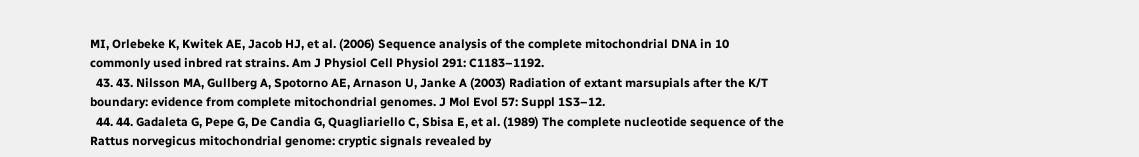MI, Orlebeke K, Kwitek AE, Jacob HJ, et al. (2006) Sequence analysis of the complete mitochondrial DNA in 10 commonly used inbred rat strains. Am J Physiol Cell Physiol 291: C1183–1192.
  43. 43. Nilsson MA, Gullberg A, Spotorno AE, Arnason U, Janke A (2003) Radiation of extant marsupials after the K/T boundary: evidence from complete mitochondrial genomes. J Mol Evol 57: Suppl 1S3–12.
  44. 44. Gadaleta G, Pepe G, De Candia G, Quagliariello C, Sbisa E, et al. (1989) The complete nucleotide sequence of the Rattus norvegicus mitochondrial genome: cryptic signals revealed by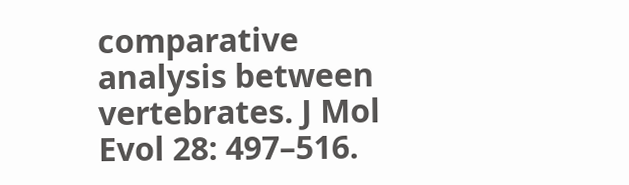comparative analysis between vertebrates. J Mol Evol 28: 497–516.